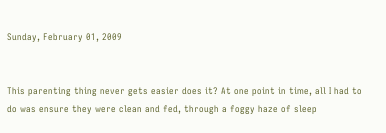Sunday, February 01, 2009


This parenting thing never gets easier does it? At one point in time, all I had to do was ensure they were clean and fed, through a foggy haze of sleep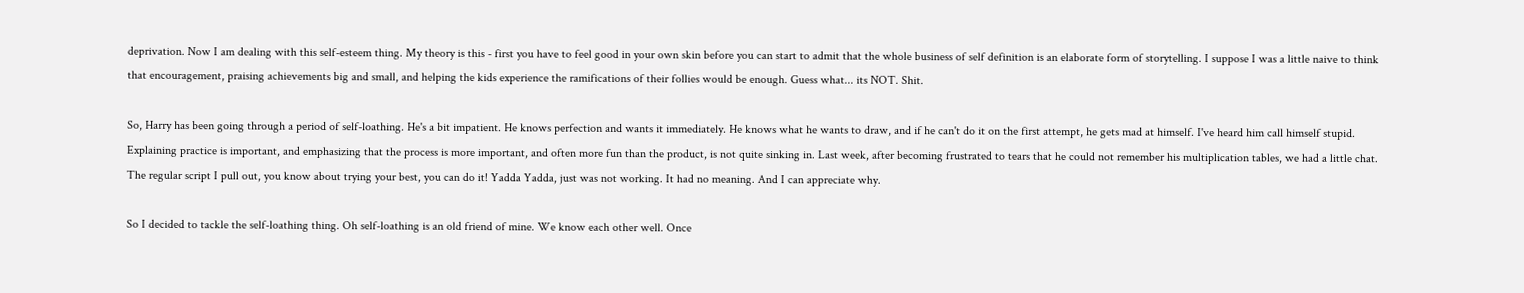deprivation. Now I am dealing with this self-esteem thing. My theory is this - first you have to feel good in your own skin before you can start to admit that the whole business of self definition is an elaborate form of storytelling. I suppose I was a little naive to think that encouragement, praising achievements big and small, and helping the kids experience the ramifications of their follies would be enough. Guess what... its NOT. Shit.

So, Harry has been going through a period of self-loathing. He's a bit impatient. He knows perfection and wants it immediately. He knows what he wants to draw, and if he can't do it on the first attempt, he gets mad at himself. I've heard him call himself stupid. Explaining practice is important, and emphasizing that the process is more important, and often more fun than the product, is not quite sinking in. Last week, after becoming frustrated to tears that he could not remember his multiplication tables, we had a little chat. The regular script I pull out, you know about trying your best, you can do it! Yadda Yadda, just was not working. It had no meaning. And I can appreciate why.

So I decided to tackle the self-loathing thing. Oh self-loathing is an old friend of mine. We know each other well. Once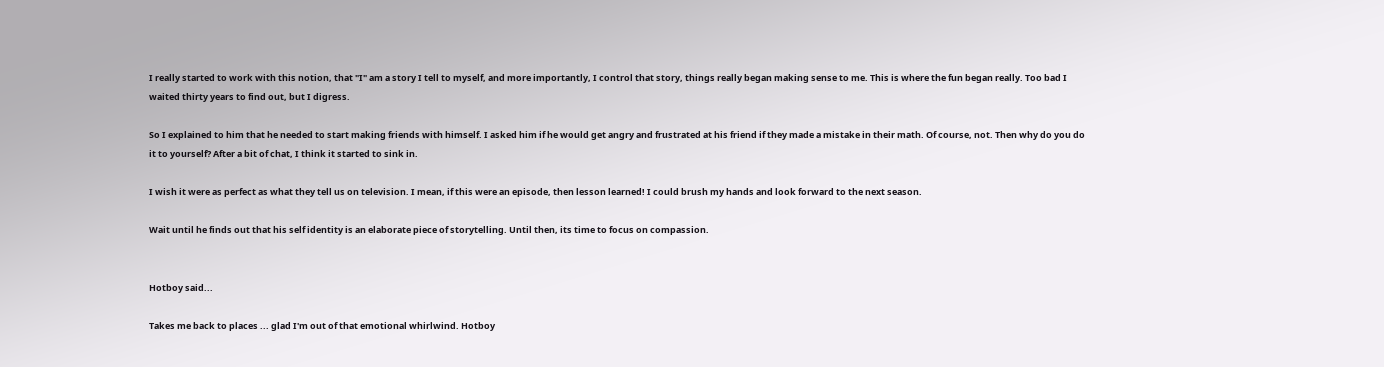I really started to work with this notion, that "I" am a story I tell to myself, and more importantly, I control that story, things really began making sense to me. This is where the fun began really. Too bad I waited thirty years to find out, but I digress.

So I explained to him that he needed to start making friends with himself. I asked him if he would get angry and frustrated at his friend if they made a mistake in their math. Of course, not. Then why do you do it to yourself? After a bit of chat, I think it started to sink in.

I wish it were as perfect as what they tell us on television. I mean, if this were an episode, then lesson learned! I could brush my hands and look forward to the next season.

Wait until he finds out that his self identity is an elaborate piece of storytelling. Until then, its time to focus on compassion.


Hotboy said...

Takes me back to places ... glad I'm out of that emotional whirlwind. Hotboy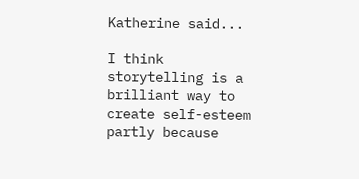Katherine said...

I think storytelling is a brilliant way to create self-esteem partly because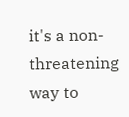it's a non-threatening way to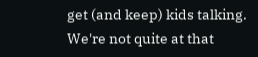get (and keep) kids talking. We're not quite at that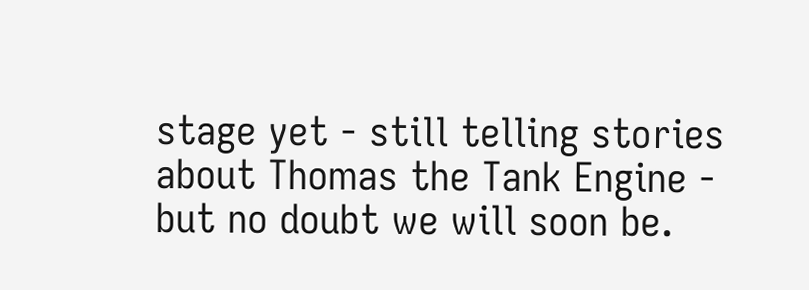stage yet - still telling stories about Thomas the Tank Engine - but no doubt we will soon be.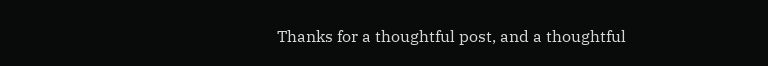Thanks for a thoughtful post, and a thoughtful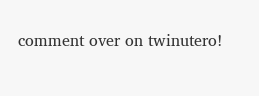comment over on twinutero!